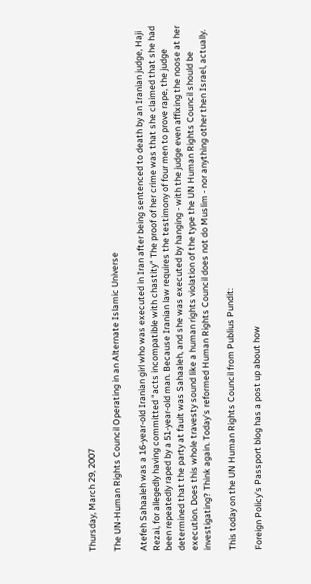Thursday, March 29, 2007

The UN-Human Rights Council Operating in an Alternate Islamic Universe

Atefeh Sahaaleh was a 16-year-old Iranian girl who was executed in Iran after being sentenced to death by an Iranian judge, Haji Rezai, for allegedly having committed "acts incompatible with chastity" The proof of her crime was that she claimed that she had been repeatedly raped by a 51-year-old man. Because Iranian law requires the testimony of four men to prove rape, the judge determined that the party at fault was Sahaaleh, and she was executed by hanging - with the judge even affixing the noose at her execution. Does this whole travesty sound like a human rights violation of the type the UN Human Rights Council should be investigating? Think again. Today's reformed Human Rights Council does not do Muslim - nor anything other then Israel, actually.

This today on the UN Human Rights Council from Publius Pundit:

Foreign Policy's Passport blog has a post up about how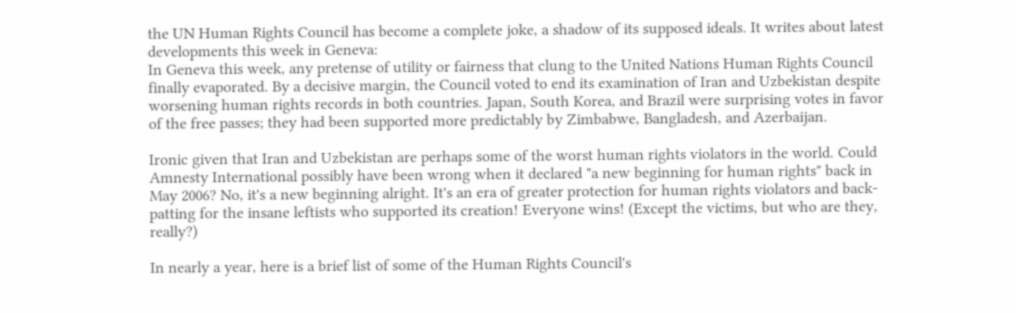the UN Human Rights Council has become a complete joke, a shadow of its supposed ideals. It writes about latest developments this week in Geneva:
In Geneva this week, any pretense of utility or fairness that clung to the United Nations Human Rights Council finally evaporated. By a decisive margin, the Council voted to end its examination of Iran and Uzbekistan despite worsening human rights records in both countries. Japan, South Korea, and Brazil were surprising votes in favor of the free passes; they had been supported more predictably by Zimbabwe, Bangladesh, and Azerbaijan.

Ironic given that Iran and Uzbekistan are perhaps some of the worst human rights violators in the world. Could Amnesty International possibly have been wrong when it declared "a new beginning for human rights" back in May 2006? No, it's a new beginning alright. It's an era of greater protection for human rights violators and back-patting for the insane leftists who supported its creation! Everyone wins! (Except the victims, but who are they, really?)

In nearly a year, here is a brief list of some of the Human Rights Council's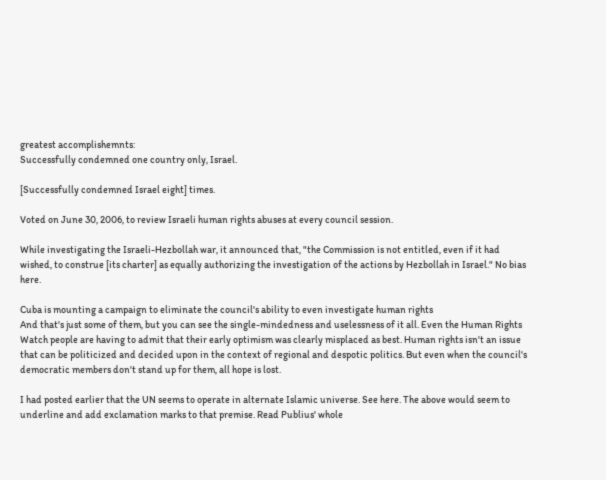greatest accomplishemnts:
Successfully condemned one country only, Israel.

[Successfully condemned Israel eight] times.

Voted on June 30, 2006, to review Israeli human rights abuses at every council session.

While investigating the Israeli-Hezbollah war, it announced that, "the Commission is not entitled, even if it had wished, to construe [its charter] as equally authorizing the investigation of the actions by Hezbollah in Israel." No bias here.

Cuba is mounting a campaign to eliminate the council's ability to even investigate human rights
And that's just some of them, but you can see the single-mindedness and uselessness of it all. Even the Human Rights Watch people are having to admit that their early optimism was clearly misplaced as best. Human rights isn't an issue that can be politicized and decided upon in the context of regional and despotic politics. But even when the council's democratic members don't stand up for them, all hope is lost.

I had posted earlier that the UN seems to operate in alternate Islamic universe. See here. The above would seem to underline and add exclamation marks to that premise. Read Publius' whole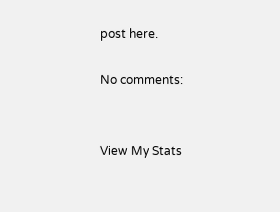post here.

No comments:


View My Stats